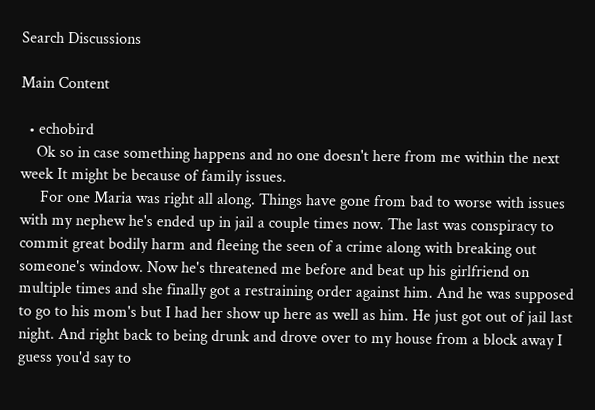Search Discussions

Main Content

  • echobird
    Ok so in case something happens and no one doesn't here from me within the next week It might be because of family issues.
     For one Maria was right all along. Things have gone from bad to worse with issues with my nephew he's ended up in jail a couple times now. The last was conspiracy to commit great bodily harm and fleeing the seen of a crime along with breaking out someone's window. Now he's threatened me before and beat up his girlfriend on multiple times and she finally got a restraining order against him. And he was supposed to go to his mom's but I had her show up here as well as him. He just got out of jail last night. And right back to being drunk and drove over to my house from a block away I guess you'd say to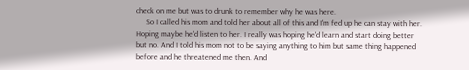check on me but was to drunk to remember why he was here.
     So I called his mom and told her about all of this and I'm fed up he can stay with her. Hoping maybe he'd listen to her. I really was hoping he'd learn and start doing better but no. And I told his mom not to be saying anything to him but same thing happened before and he threatened me then. And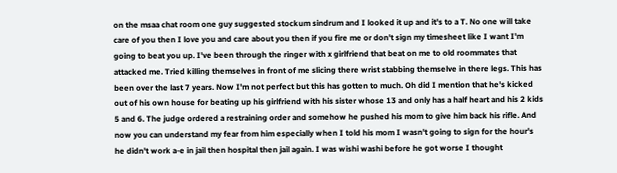on the msaa chat room one guy suggested stockum sindrum and I looked it up and it's to a T. No one will take care of you then I love you and care about you then if you fire me or don't sign my timesheet like I want I'm going to beat you up. I've been through the ringer with x girlfriend that beat on me to old roommates that attacked me. Tried killing themselves in front of me slicing there wrist stabbing themselve in there legs. This has been over the last 7 years. Now I'm not perfect but this has gotten to much. Oh did I mention that he's kicked out of his own house for beating up his girlfriend with his sister whose 13 and only has a half heart and his 2 kids 5 and 6. The judge ordered a restraining order and somehow he pushed his mom to give him back his rifle. And now you can understand my fear from him especially when I told his mom I wasn't going to sign for the hour's he didn't work a-e in jail then hospital then jail again. I was wishi washi before he got worse I thought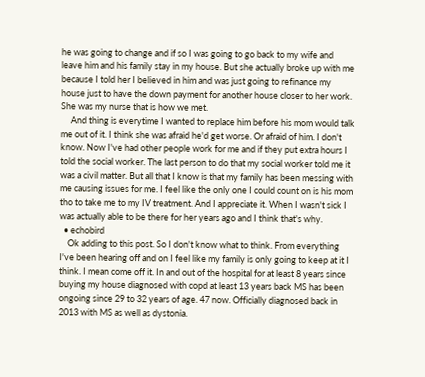he was going to change and if so I was going to go back to my wife and leave him and his family stay in my house. But she actually broke up with me because I told her I believed in him and was just going to refinance my house just to have the down payment for another house closer to her work. She was my nurse that is how we met.
     And thing is everytime I wanted to replace him before his mom would talk me out of it. I think she was afraid he'd get worse. Or afraid of him. I don't know. Now I've had other people work for me and if they put extra hours I told the social worker. The last person to do that my social worker told me it was a civil matter. But all that I know is that my family has been messing with me causing issues for me. I feel like the only one I could count on is his mom tho to take me to my IV treatment. And I appreciate it. When I wasn't sick I was actually able to be there for her years ago and I think that's why.
  • echobird
    Ok adding to this post. So I don't know what to think. From everything I've been hearing off and on I feel like my family is only going to keep at it I think. I mean come off it. In and out of the hospital for at least 8 years since buying my house diagnosed with copd at least 13 years back MS has been ongoing since 29 to 32 years of age. 47 now. Officially diagnosed back in 2013 with MS as well as dystonia.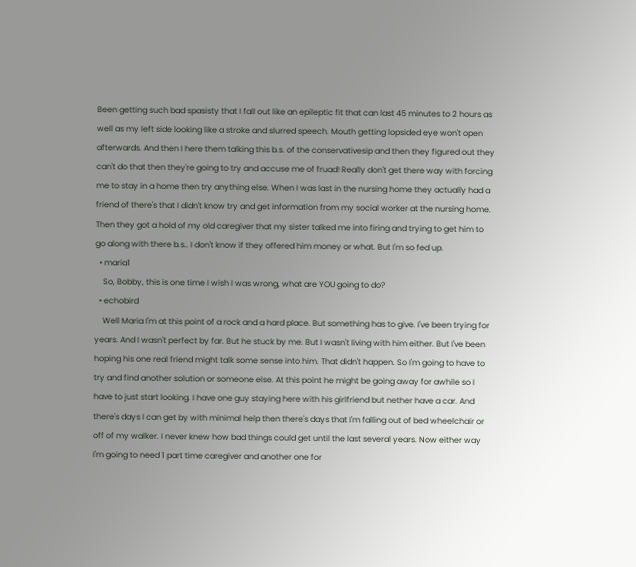Been getting such bad spasisty that I fall out like an epileptic fit that can last 45 minutes to 2 hours as well as my left side looking like a stroke and slurred speech. Mouth getting lopsided eye won't open afterwards. And then I here them talking this b.s. of the conservativesip and then they figured out they can't do that then they're going to try and accuse me of fruad! Really don't get there way with forcing me to stay in a home then try anything else. When I was last in the nursing home they actually had a friend of there's that I didn't know try and get information from my social worker at the nursing home. Then they got a hold of my old caregiver that my sister talked me into firing and trying to get him to go along with there b.s.. I don't know if they offered him money or what. But I'm so fed up.
  • maria1
    So, Bobby, this is one time I wish I was wrong, what are YOU going to do?
  • echobird
    Well Maria I'm at this point of a rock and a hard place. But something has to give. I've been trying for years. And I wasn't perfect by far. But he stuck by me. But I wasn't living with him either. But I've been hoping his one real friend might talk some sense into him. That didn't happen. So I'm going to have to try and find another solution or someone else. At this point he might be going away for awhile so I have to just start looking. I have one guy staying here with his girlfriend but nether have a car. And there's days I can get by with minimal help then there's days that I'm falling out of bed wheelchair or off of my walker. I never knew how bad things could get until the last several years. Now either way I'm going to need 1 part time caregiver and another one for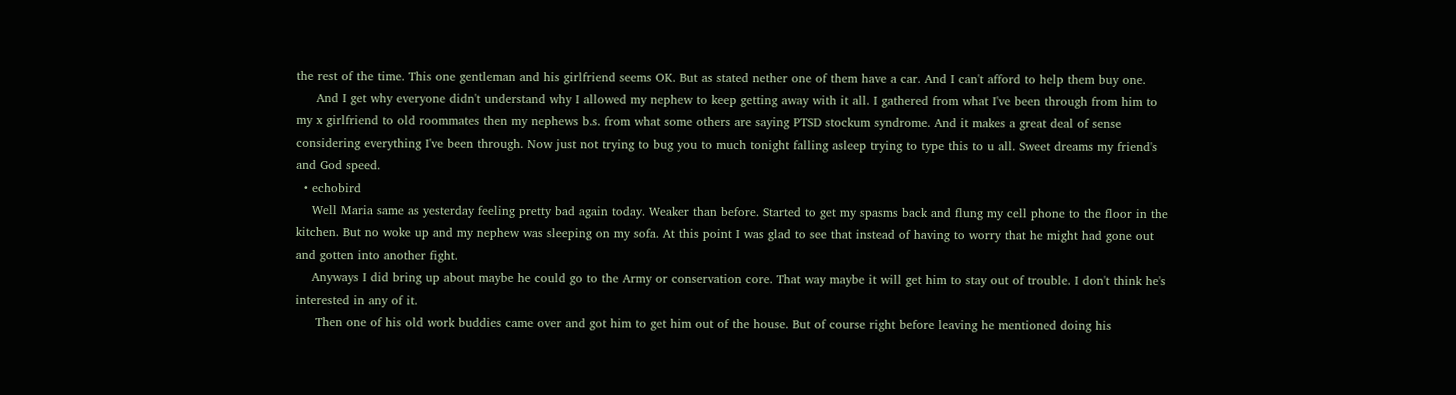the rest of the time. This one gentleman and his girlfriend seems OK. But as stated nether one of them have a car. And I can't afford to help them buy one.
     And I get why everyone didn't understand why I allowed my nephew to keep getting away with it all. I gathered from what I've been through from him to my x girlfriend to old roommates then my nephews b.s. from what some others are saying PTSD stockum syndrome. And it makes a great deal of sense considering everything I've been through. Now just not trying to bug you to much tonight falling asleep trying to type this to u all. Sweet dreams my friend's and God speed.
  • echobird
    Well Maria same as yesterday feeling pretty bad again today. Weaker than before. Started to get my spasms back and flung my cell phone to the floor in the kitchen. But no woke up and my nephew was sleeping on my sofa. At this point I was glad to see that instead of having to worry that he might had gone out and gotten into another fight.
    Anyways I did bring up about maybe he could go to the Army or conservation core. That way maybe it will get him to stay out of trouble. I don't think he's interested in any of it.
     Then one of his old work buddies came over and got him to get him out of the house. But of course right before leaving he mentioned doing his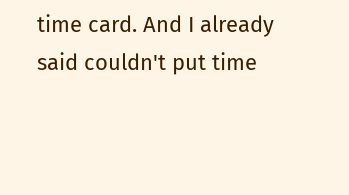time card. And I already said couldn't put time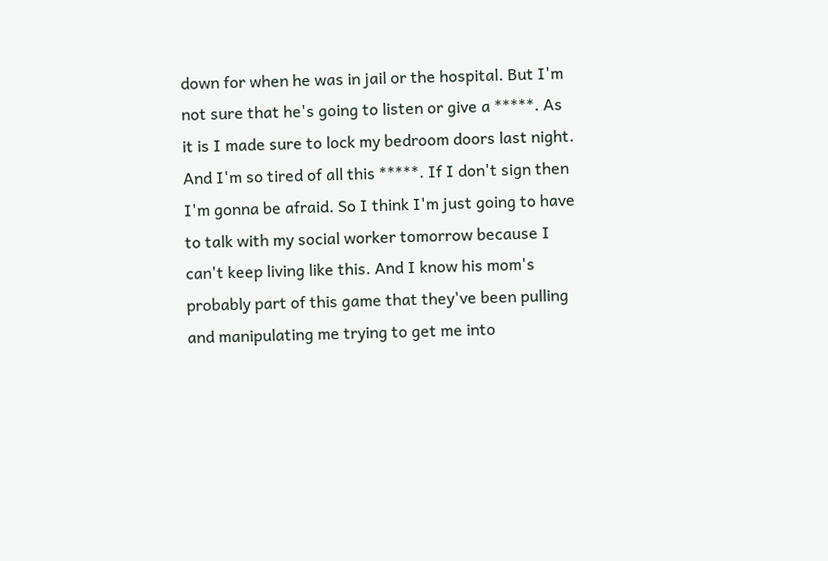down for when he was in jail or the hospital. But I'm not sure that he's going to listen or give a *****. As it is I made sure to lock my bedroom doors last night. And I'm so tired of all this *****. If I don't sign then I'm gonna be afraid. So I think I'm just going to have to talk with my social worker tomorrow because I can't keep living like this. And I know his mom's probably part of this game that they've been pulling and manipulating me trying to get me into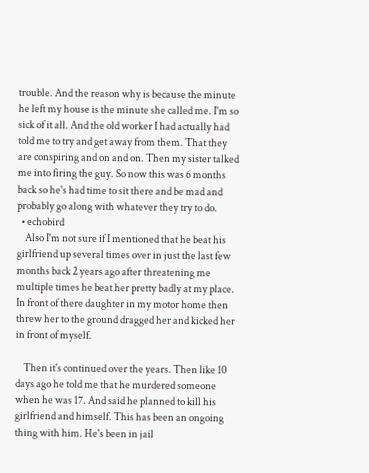trouble. And the reason why is because the minute he left my house is the minute she called me. I'm so sick of it all. And the old worker I had actually had told me to try and get away from them. That they are conspiring and on and on. Then my sister talked me into firing the guy. So now this was 6 months back so he's had time to sit there and be mad and probably go along with whatever they try to do.
  • echobird
    Also I'm not sure if I mentioned that he beat his girlfriend up several times over in just the last few months back 2 years ago after threatening me multiple times he beat her pretty badly at my place. In front of there daughter in my motor home then threw her to the ground dragged her and kicked her in front of myself.

    Then it's continued over the years. Then like 10 days ago he told me that he murdered someone when he was 17. And said he planned to kill his girlfriend and himself. This has been an ongoing thing with him. He's been in jail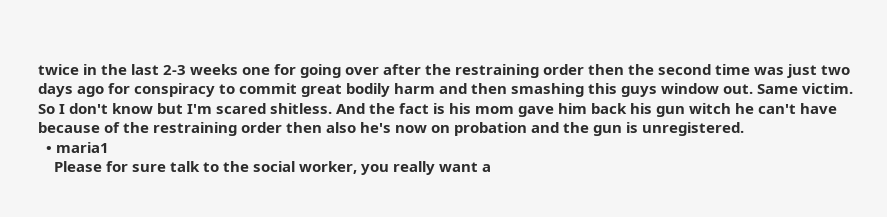twice in the last 2-3 weeks one for going over after the restraining order then the second time was just two days ago for conspiracy to commit great bodily harm and then smashing this guys window out. Same victim. So I don't know but I'm scared shitless. And the fact is his mom gave him back his gun witch he can't have because of the restraining order then also he's now on probation and the gun is unregistered.
  • maria1
    Please for sure talk to the social worker, you really want a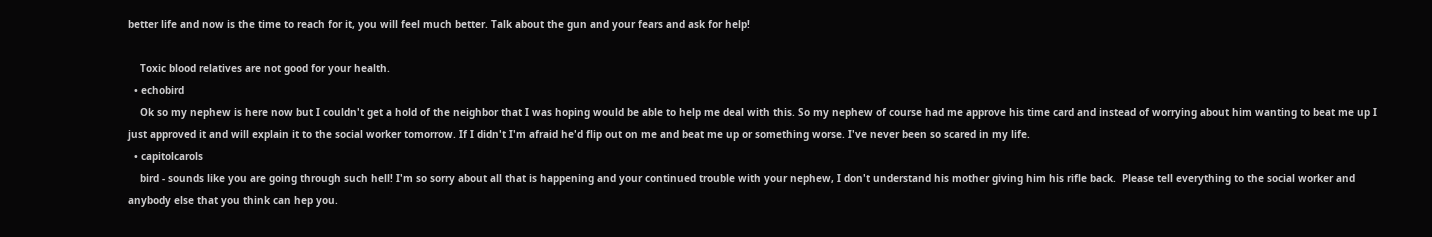better life and now is the time to reach for it, you will feel much better. Talk about the gun and your fears and ask for help!

    Toxic blood relatives are not good for your health.
  • echobird
    Ok so my nephew is here now but I couldn't get a hold of the neighbor that I was hoping would be able to help me deal with this. So my nephew of course had me approve his time card and instead of worrying about him wanting to beat me up I just approved it and will explain it to the social worker tomorrow. If I didn't I'm afraid he'd flip out on me and beat me up or something worse. I've never been so scared in my life.
  • capitolcarols
    bird - sounds like you are going through such hell! I'm so sorry about all that is happening and your continued trouble with your nephew, I don't understand his mother giving him his rifle back.  Please tell everything to the social worker and anybody else that you think can hep you.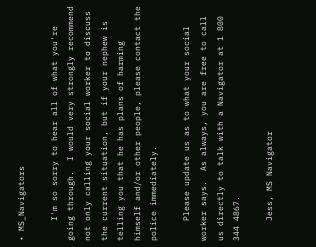• MS_Navigators

    I'm so sorry to hear all of what you're going through.  I would very strongly recommend not only calling your social worker to discuss the current situation, but if your nephew is telling you that he has plans of harming himself and/or other people, please contact the police immediately.

    Please update us as to what your social worker says.  As always, you are free to call us directly to talk with a Navigator at 1 800 344 4867.

    Jess, MS Navigator